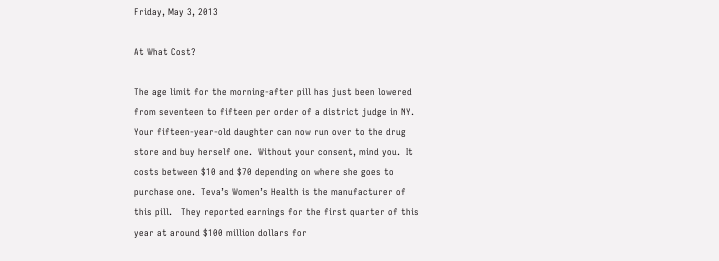Friday, May 3, 2013

At What Cost?

The age limit for the morning-after pill has just been lowered from seventeen to fifteen per order of a district judge in NY.  Your fifteen-year-old daughter can now run over to the drug store and buy herself one.  Without your consent, mind you.  It costs between $10 and $70 depending on where she goes to purchase one.  Teva’s Women’s Health is the manufacturer of this pill.   They reported earnings for the first quarter of this year at around $100 million dollars for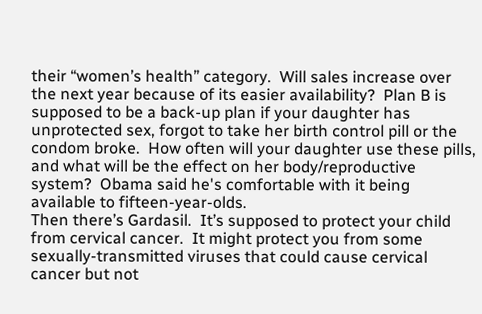their “women’s health” category.  Will sales increase over the next year because of its easier availability?  Plan B is supposed to be a back-up plan if your daughter has unprotected sex, forgot to take her birth control pill or the condom broke.  How often will your daughter use these pills, and what will be the effect on her body/reproductive system?  Obama said he's comfortable with it being available to fifteen-year-olds.
Then there’s Gardasil.  It’s supposed to protect your child from cervical cancer.  It might protect you from some sexually-transmitted viruses that could cause cervical cancer but not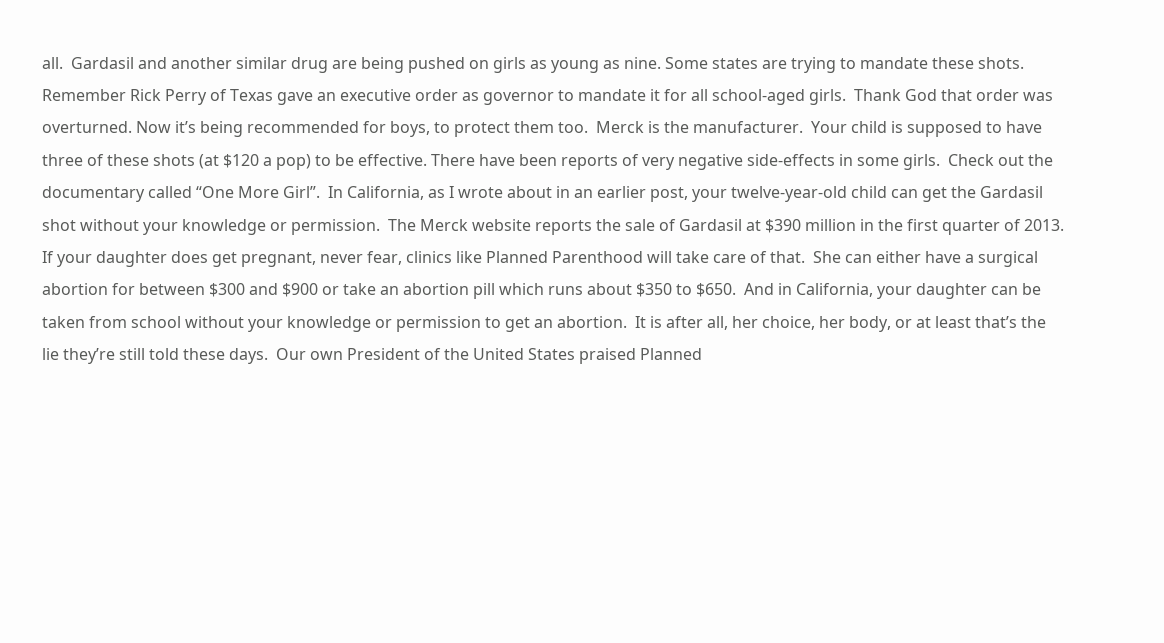all.  Gardasil and another similar drug are being pushed on girls as young as nine. Some states are trying to mandate these shots.  Remember Rick Perry of Texas gave an executive order as governor to mandate it for all school-aged girls.  Thank God that order was overturned. Now it’s being recommended for boys, to protect them too.  Merck is the manufacturer.  Your child is supposed to have three of these shots (at $120 a pop) to be effective. There have been reports of very negative side-effects in some girls.  Check out the documentary called “One More Girl”.  In California, as I wrote about in an earlier post, your twelve-year-old child can get the Gardasil shot without your knowledge or permission.  The Merck website reports the sale of Gardasil at $390 million in the first quarter of 2013.
If your daughter does get pregnant, never fear, clinics like Planned Parenthood will take care of that.  She can either have a surgical abortion for between $300 and $900 or take an abortion pill which runs about $350 to $650.  And in California, your daughter can be taken from school without your knowledge or permission to get an abortion.  It is after all, her choice, her body, or at least that’s the lie they’re still told these days.  Our own President of the United States praised Planned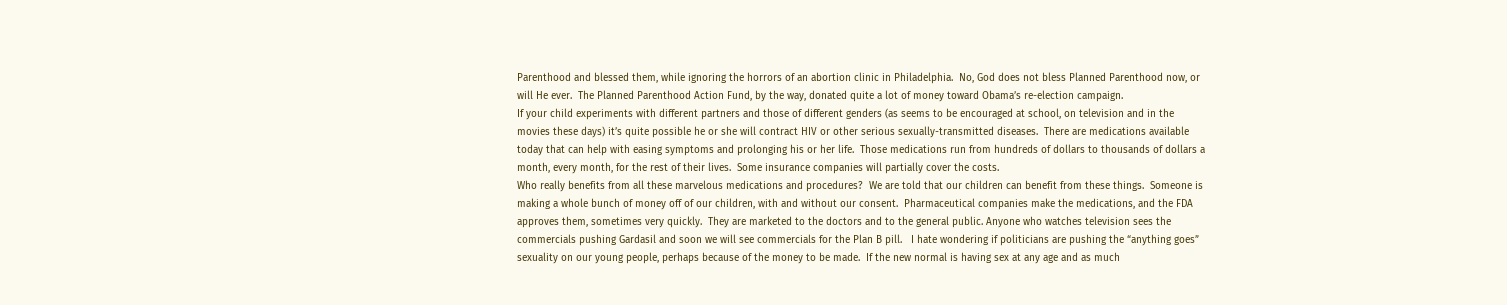Parenthood and blessed them, while ignoring the horrors of an abortion clinic in Philadelphia.  No, God does not bless Planned Parenthood now, or will He ever.  The Planned Parenthood Action Fund, by the way, donated quite a lot of money toward Obama’s re-election campaign.
If your child experiments with different partners and those of different genders (as seems to be encouraged at school, on television and in the movies these days) it’s quite possible he or she will contract HIV or other serious sexually-transmitted diseases.  There are medications available today that can help with easing symptoms and prolonging his or her life.  Those medications run from hundreds of dollars to thousands of dollars a month, every month, for the rest of their lives.  Some insurance companies will partially cover the costs.
Who really benefits from all these marvelous medications and procedures?  We are told that our children can benefit from these things.  Someone is making a whole bunch of money off of our children, with and without our consent.  Pharmaceutical companies make the medications, and the FDA approves them, sometimes very quickly.  They are marketed to the doctors and to the general public. Anyone who watches television sees the commercials pushing Gardasil and soon we will see commercials for the Plan B pill.   I hate wondering if politicians are pushing the “anything goes” sexuality on our young people, perhaps because of the money to be made.  If the new normal is having sex at any age and as much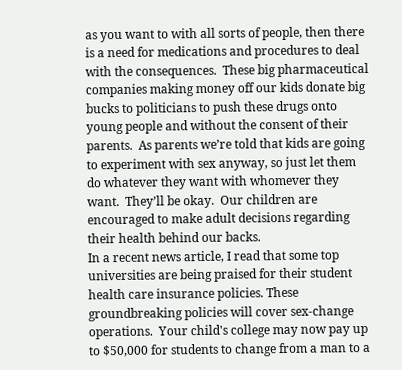as you want to with all sorts of people, then there is a need for medications and procedures to deal with the consequences.  These big pharmaceutical companies making money off our kids donate big bucks to politicians to push these drugs onto young people and without the consent of their parents.  As parents we’re told that kids are going to experiment with sex anyway, so just let them do whatever they want with whomever they want.  They’ll be okay.  Our children are encouraged to make adult decisions regarding their health behind our backs.
In a recent news article, I read that some top universities are being praised for their student health care insurance policies. These groundbreaking policies will cover sex-change operations.  Your child's college may now pay up to $50,000 for students to change from a man to a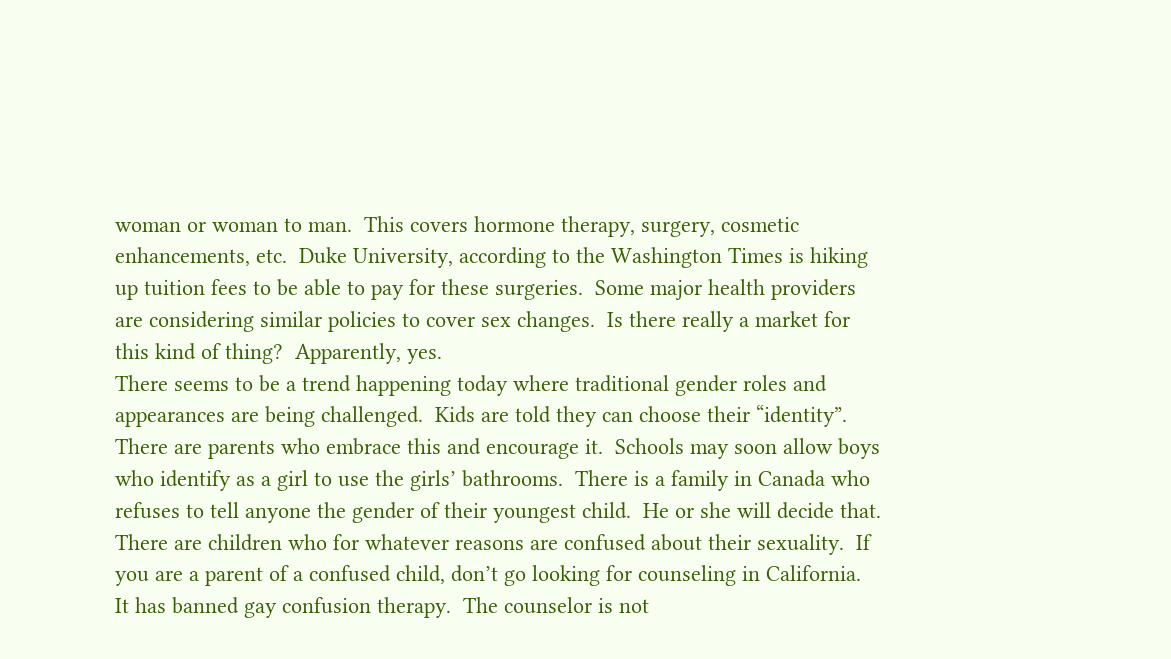woman or woman to man.  This covers hormone therapy, surgery, cosmetic enhancements, etc.  Duke University, according to the Washington Times is hiking up tuition fees to be able to pay for these surgeries.  Some major health providers are considering similar policies to cover sex changes.  Is there really a market for this kind of thing?  Apparently, yes.
There seems to be a trend happening today where traditional gender roles and appearances are being challenged.  Kids are told they can choose their “identity”.  There are parents who embrace this and encourage it.  Schools may soon allow boys who identify as a girl to use the girls’ bathrooms.  There is a family in Canada who refuses to tell anyone the gender of their youngest child.  He or she will decide that.  There are children who for whatever reasons are confused about their sexuality.  If you are a parent of a confused child, don’t go looking for counseling in California.  It has banned gay confusion therapy.  The counselor is not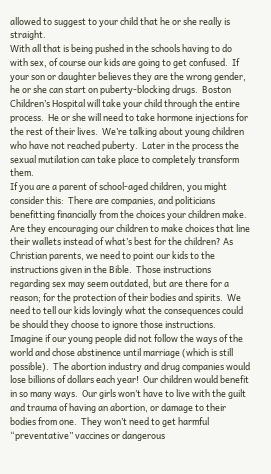allowed to suggest to your child that he or she really is straight.
With all that is being pushed in the schools having to do with sex, of course our kids are going to get confused.  If your son or daughter believes they are the wrong gender, he or she can start on puberty-blocking drugs.  Boston Children’s Hospital will take your child through the entire process.  He or she will need to take hormone injections for the rest of their lives.  We’re talking about young children who have not reached puberty.  Later in the process the sexual mutilation can take place to completely transform them.
If you are a parent of school-aged children, you might consider this:  There are companies, and politicians benefitting financially from the choices your children make.  Are they encouraging our children to make choices that line their wallets instead of what’s best for the children? As Christian parents, we need to point our kids to the instructions given in the Bible.  Those instructions regarding sex may seem outdated, but are there for a reason; for the protection of their bodies and spirits.  We need to tell our kids lovingly what the consequences could be should they choose to ignore those instructions.  Imagine if our young people did not follow the ways of the world and chose abstinence until marriage (which is still possible).  The abortion industry and drug companies would lose billions of dollars each year!  Our children would benefit in so many ways.  Our girls won’t have to live with the guilt and trauma of having an abortion, or damage to their bodies from one.  They won’t need to get harmful “preventative” vaccines or dangerous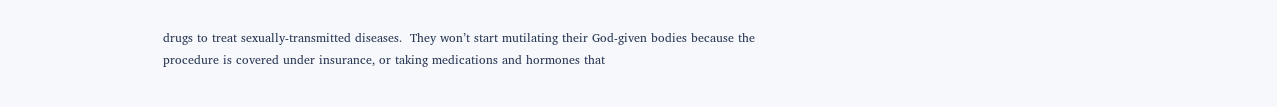drugs to treat sexually-transmitted diseases.  They won’t start mutilating their God-given bodies because the procedure is covered under insurance, or taking medications and hormones that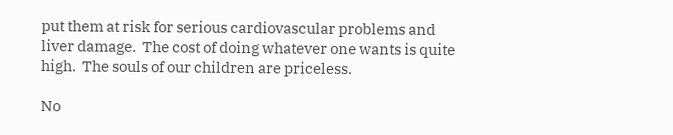put them at risk for serious cardiovascular problems and liver damage.  The cost of doing whatever one wants is quite high.  The souls of our children are priceless.

No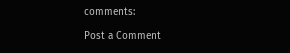comments:

Post a Comment